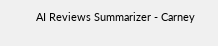AI Reviews Summarizer - Carney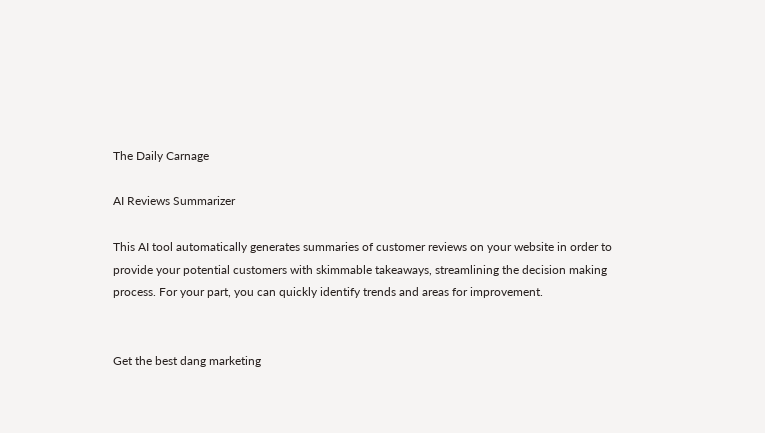The Daily Carnage

AI Reviews Summarizer

This AI tool automatically generates summaries of customer reviews on your website in order to provide your potential customers with skimmable takeaways, streamlining the decision making process. For your part, you can quickly identify trends and areas for improvement.


Get the best dang marketing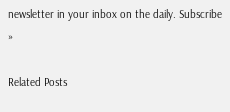newsletter in your inbox on the daily. Subscribe »

Related Posts